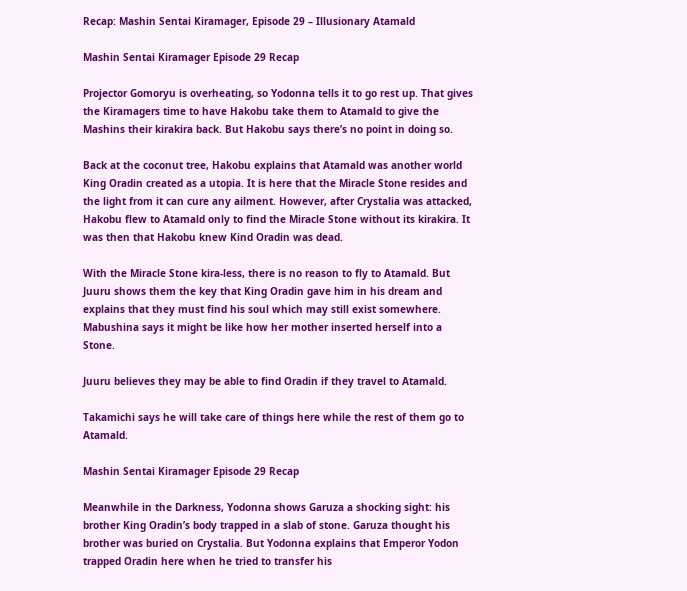Recap: Mashin Sentai Kiramager, Episode 29 – Illusionary Atamald

Mashin Sentai Kiramager Episode 29 Recap

Projector Gomoryu is overheating, so Yodonna tells it to go rest up. That gives the Kiramagers time to have Hakobu take them to Atamald to give the Mashins their kirakira back. But Hakobu says there’s no point in doing so.

Back at the coconut tree, Hakobu explains that Atamald was another world King Oradin created as a utopia. It is here that the Miracle Stone resides and the light from it can cure any ailment. However, after Crystalia was attacked, Hakobu flew to Atamald only to find the Miracle Stone without its kirakira. It was then that Hakobu knew Kind Oradin was dead.

With the Miracle Stone kira-less, there is no reason to fly to Atamald. But Juuru shows them the key that King Oradin gave him in his dream and explains that they must find his soul which may still exist somewhere. Mabushina says it might be like how her mother inserted herself into a Stone.

Juuru believes they may be able to find Oradin if they travel to Atamald.

Takamichi says he will take care of things here while the rest of them go to Atamald.

Mashin Sentai Kiramager Episode 29 Recap

Meanwhile in the Darkness, Yodonna shows Garuza a shocking sight: his brother King Oradin’s body trapped in a slab of stone. Garuza thought his brother was buried on Crystalia. But Yodonna explains that Emperor Yodon trapped Oradin here when he tried to transfer his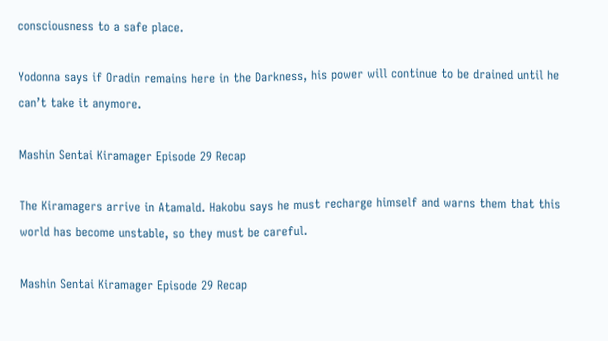consciousness to a safe place.

Yodonna says if Oradin remains here in the Darkness, his power will continue to be drained until he can’t take it anymore.

Mashin Sentai Kiramager Episode 29 Recap

The Kiramagers arrive in Atamald. Hakobu says he must recharge himself and warns them that this world has become unstable, so they must be careful.

Mashin Sentai Kiramager Episode 29 Recap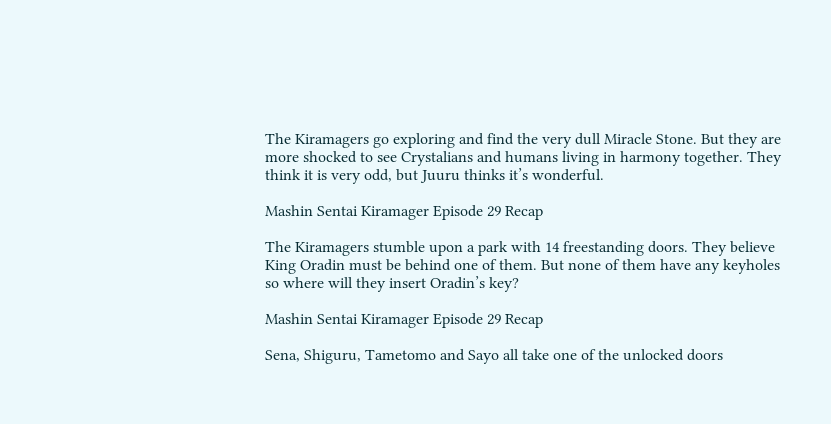The Kiramagers go exploring and find the very dull Miracle Stone. But they are more shocked to see Crystalians and humans living in harmony together. They think it is very odd, but Juuru thinks it’s wonderful.

Mashin Sentai Kiramager Episode 29 Recap

The Kiramagers stumble upon a park with 14 freestanding doors. They believe King Oradin must be behind one of them. But none of them have any keyholes so where will they insert Oradin’s key?

Mashin Sentai Kiramager Episode 29 Recap

Sena, Shiguru, Tametomo and Sayo all take one of the unlocked doors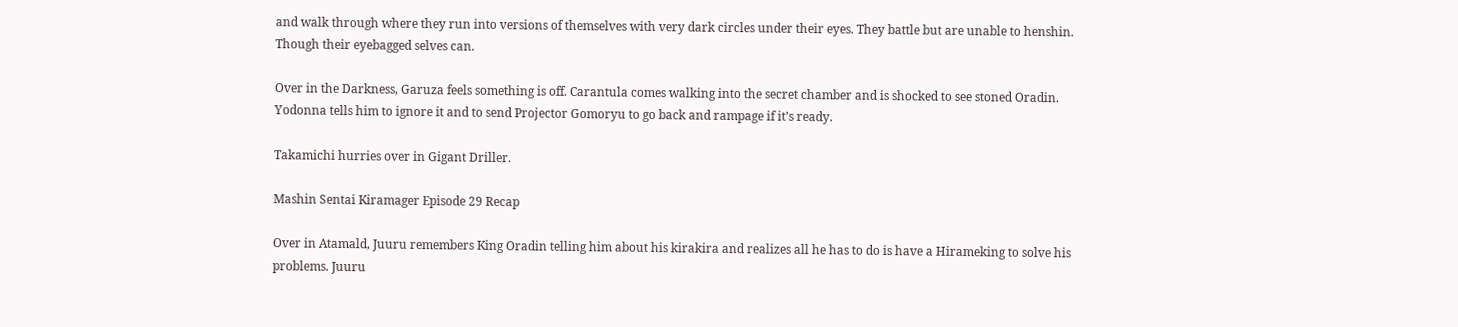and walk through where they run into versions of themselves with very dark circles under their eyes. They battle but are unable to henshin. Though their eyebagged selves can.

Over in the Darkness, Garuza feels something is off. Carantula comes walking into the secret chamber and is shocked to see stoned Oradin. Yodonna tells him to ignore it and to send Projector Gomoryu to go back and rampage if it’s ready.

Takamichi hurries over in Gigant Driller.

Mashin Sentai Kiramager Episode 29 Recap

Over in Atamald, Juuru remembers King Oradin telling him about his kirakira and realizes all he has to do is have a Hirameking to solve his problems. Juuru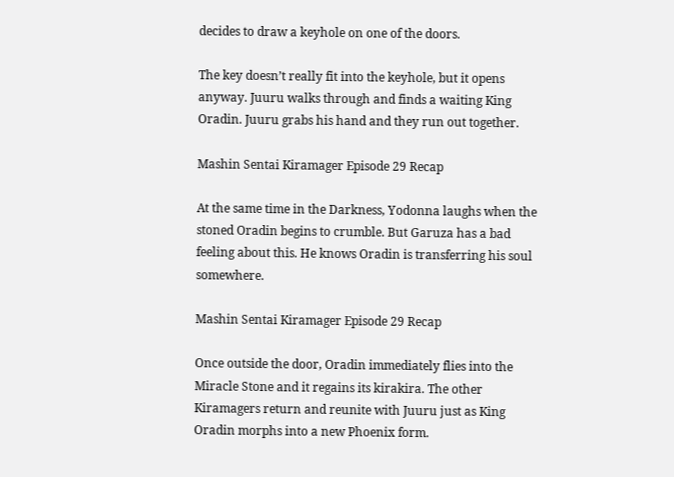decides to draw a keyhole on one of the doors.

The key doesn’t really fit into the keyhole, but it opens anyway. Juuru walks through and finds a waiting King Oradin. Juuru grabs his hand and they run out together.

Mashin Sentai Kiramager Episode 29 Recap

At the same time in the Darkness, Yodonna laughs when the stoned Oradin begins to crumble. But Garuza has a bad feeling about this. He knows Oradin is transferring his soul somewhere.

Mashin Sentai Kiramager Episode 29 Recap

Once outside the door, Oradin immediately flies into the Miracle Stone and it regains its kirakira. The other Kiramagers return and reunite with Juuru just as King Oradin morphs into a new Phoenix form.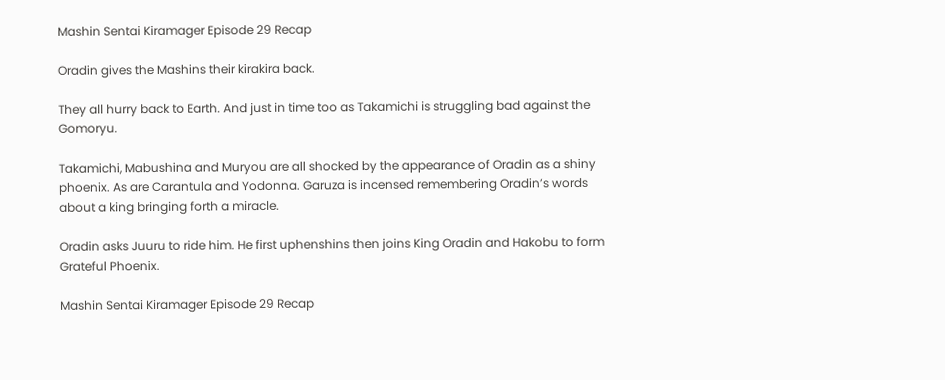Mashin Sentai Kiramager Episode 29 Recap

Oradin gives the Mashins their kirakira back.

They all hurry back to Earth. And just in time too as Takamichi is struggling bad against the Gomoryu.

Takamichi, Mabushina and Muryou are all shocked by the appearance of Oradin as a shiny phoenix. As are Carantula and Yodonna. Garuza is incensed remembering Oradin’s words about a king bringing forth a miracle.

Oradin asks Juuru to ride him. He first uphenshins then joins King Oradin and Hakobu to form Grateful Phoenix.

Mashin Sentai Kiramager Episode 29 Recap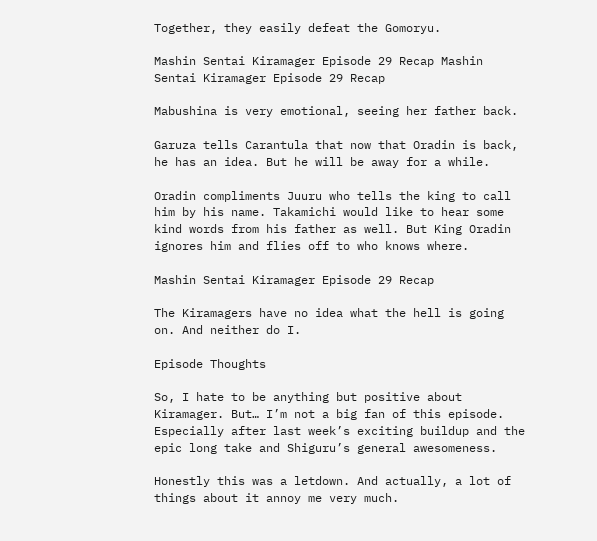Together, they easily defeat the Gomoryu.

Mashin Sentai Kiramager Episode 29 Recap Mashin Sentai Kiramager Episode 29 Recap

Mabushina is very emotional, seeing her father back.

Garuza tells Carantula that now that Oradin is back, he has an idea. But he will be away for a while.

Oradin compliments Juuru who tells the king to call him by his name. Takamichi would like to hear some kind words from his father as well. But King Oradin ignores him and flies off to who knows where.

Mashin Sentai Kiramager Episode 29 Recap

The Kiramagers have no idea what the hell is going on. And neither do I.

Episode Thoughts

So, I hate to be anything but positive about Kiramager. But… I’m not a big fan of this episode. Especially after last week’s exciting buildup and the epic long take and Shiguru’s general awesomeness.

Honestly this was a letdown. And actually, a lot of things about it annoy me very much.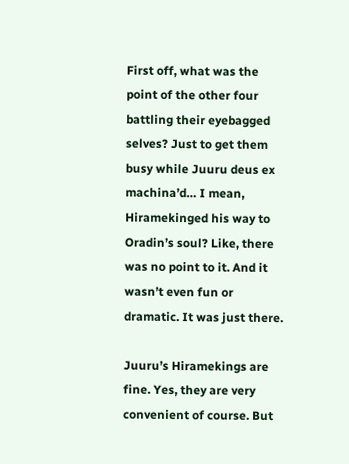First off, what was the point of the other four battling their eyebagged selves? Just to get them busy while Juuru deus ex machina’d… I mean, Hiramekinged his way to Oradin’s soul? Like, there was no point to it. And it wasn’t even fun or dramatic. It was just there.

Juuru’s Hiramekings are fine. Yes, they are very convenient of course. But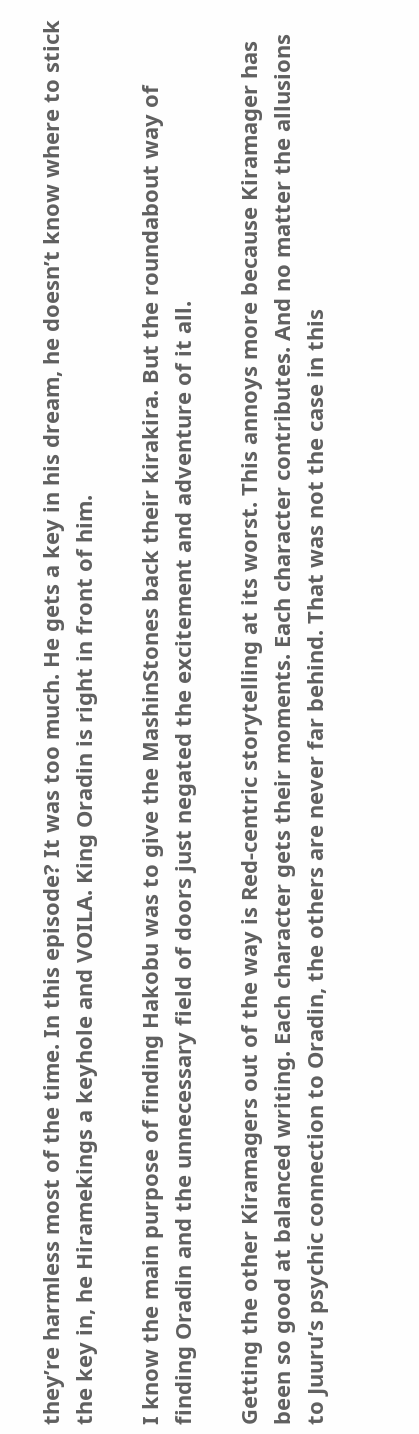they’re harmless most of the time. In this episode? It was too much. He gets a key in his dream, he doesn’t know where to stick the key in, he Hiramekings a keyhole and VOILA. King Oradin is right in front of him.

I know the main purpose of finding Hakobu was to give the MashinStones back their kirakira. But the roundabout way of finding Oradin and the unnecessary field of doors just negated the excitement and adventure of it all.

Getting the other Kiramagers out of the way is Red-centric storytelling at its worst. This annoys more because Kiramager has been so good at balanced writing. Each character gets their moments. Each character contributes. And no matter the allusions to Juuru’s psychic connection to Oradin, the others are never far behind. That was not the case in this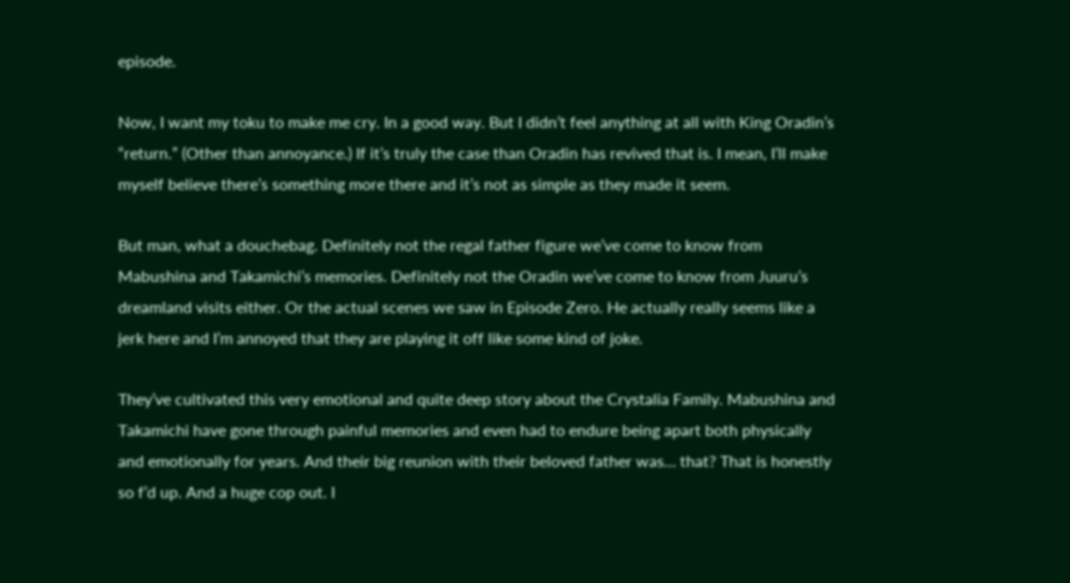episode.

Now, I want my toku to make me cry. In a good way. But I didn’t feel anything at all with King Oradin’s “return.” (Other than annoyance.) If it’s truly the case than Oradin has revived that is. I mean, I’ll make myself believe there’s something more there and it’s not as simple as they made it seem.

But man, what a douchebag. Definitely not the regal father figure we’ve come to know from Mabushina and Takamichi’s memories. Definitely not the Oradin we’ve come to know from Juuru’s dreamland visits either. Or the actual scenes we saw in Episode Zero. He actually really seems like a jerk here and I’m annoyed that they are playing it off like some kind of joke.

They’ve cultivated this very emotional and quite deep story about the Crystalia Family. Mabushina and Takamichi have gone through painful memories and even had to endure being apart both physically and emotionally for years. And their big reunion with their beloved father was… that? That is honestly so f’d up. And a huge cop out. I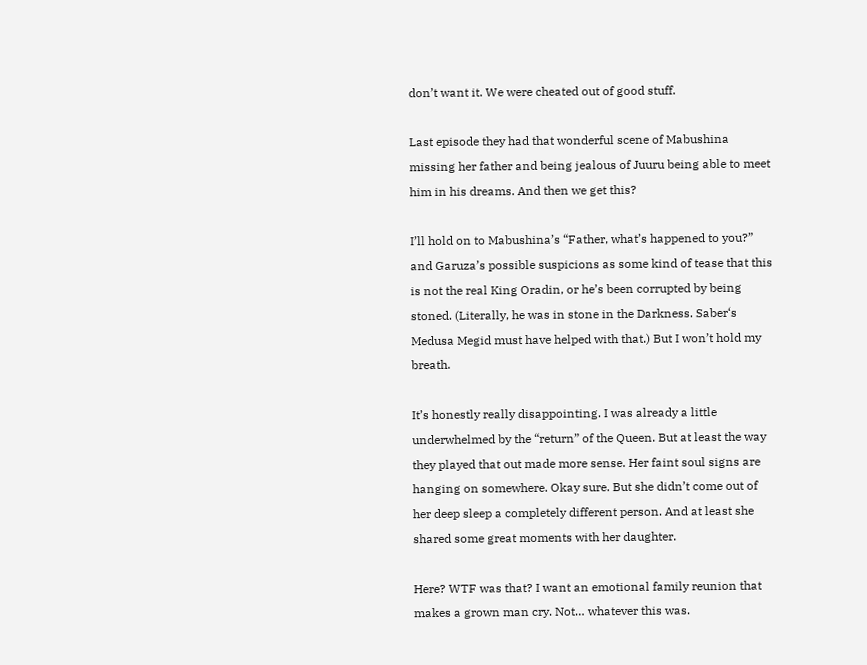don’t want it. We were cheated out of good stuff.

Last episode they had that wonderful scene of Mabushina missing her father and being jealous of Juuru being able to meet him in his dreams. And then we get this?

I’ll hold on to Mabushina’s “Father, what’s happened to you?” and Garuza’s possible suspicions as some kind of tease that this is not the real King Oradin, or he’s been corrupted by being stoned. (Literally, he was in stone in the Darkness. Saber‘s Medusa Megid must have helped with that.) But I won’t hold my breath.

It’s honestly really disappointing. I was already a little underwhelmed by the “return” of the Queen. But at least the way they played that out made more sense. Her faint soul signs are hanging on somewhere. Okay sure. But she didn’t come out of her deep sleep a completely different person. And at least she shared some great moments with her daughter.

Here? WTF was that? I want an emotional family reunion that makes a grown man cry. Not… whatever this was.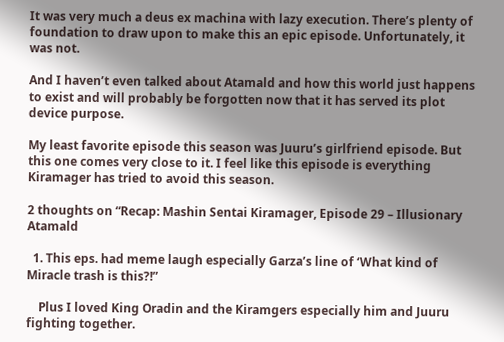It was very much a deus ex machina with lazy execution. There’s plenty of foundation to draw upon to make this an epic episode. Unfortunately, it was not.

And I haven’t even talked about Atamald and how this world just happens to exist and will probably be forgotten now that it has served its plot device purpose.

My least favorite episode this season was Juuru’s girlfriend episode. But this one comes very close to it. I feel like this episode is everything Kiramager has tried to avoid this season.

2 thoughts on “Recap: Mashin Sentai Kiramager, Episode 29 – Illusionary Atamald

  1. This eps. had meme laugh especially Garza’s line of ‘What kind of Miracle trash is this?!”

    Plus I loved King Oradin and the Kiramgers especially him and Juuru fighting together.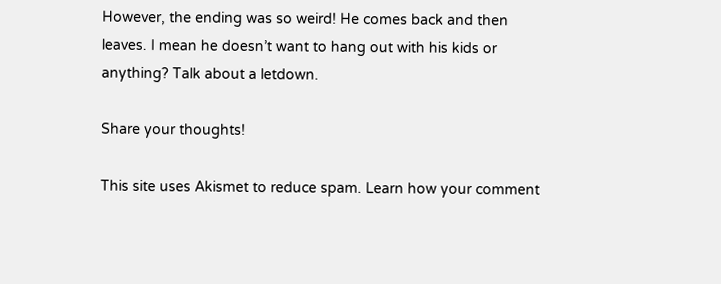However, the ending was so weird! He comes back and then leaves. I mean he doesn’t want to hang out with his kids or anything? Talk about a letdown.

Share your thoughts!

This site uses Akismet to reduce spam. Learn how your comment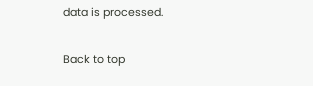data is processed.

Back to top